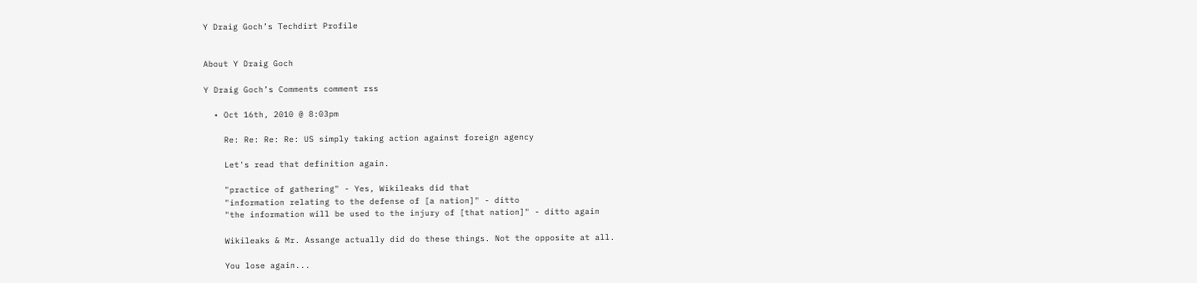Y Draig Goch’s Techdirt Profile


About Y Draig Goch

Y Draig Goch’s Comments comment rss

  • Oct 16th, 2010 @ 8:03pm

    Re: Re: Re: Re: US simply taking action against foreign agency

    Let's read that definition again.

    "practice of gathering" - Yes, Wikileaks did that
    "information relating to the defense of [a nation]" - ditto
    "the information will be used to the injury of [that nation]" - ditto again

    Wikileaks & Mr. Assange actually did do these things. Not the opposite at all.

    You lose again...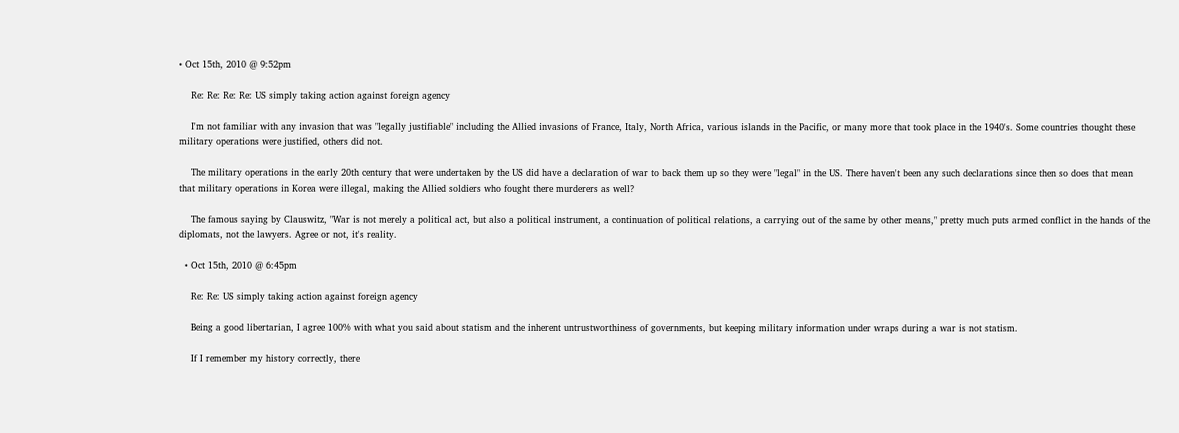• Oct 15th, 2010 @ 9:52pm

    Re: Re: Re: Re: US simply taking action against foreign agency

    I'm not familiar with any invasion that was "legally justifiable" including the Allied invasions of France, Italy, North Africa, various islands in the Pacific, or many more that took place in the 1940's. Some countries thought these military operations were justified, others did not.

    The military operations in the early 20th century that were undertaken by the US did have a declaration of war to back them up so they were "legal" in the US. There haven't been any such declarations since then so does that mean that military operations in Korea were illegal, making the Allied soldiers who fought there murderers as well?

    The famous saying by Clauswitz, "War is not merely a political act, but also a political instrument, a continuation of political relations, a carrying out of the same by other means," pretty much puts armed conflict in the hands of the diplomats, not the lawyers. Agree or not, it's reality.

  • Oct 15th, 2010 @ 6:45pm

    Re: Re: US simply taking action against foreign agency

    Being a good libertarian, I agree 100% with what you said about statism and the inherent untrustworthiness of governments, but keeping military information under wraps during a war is not statism.

    If I remember my history correctly, there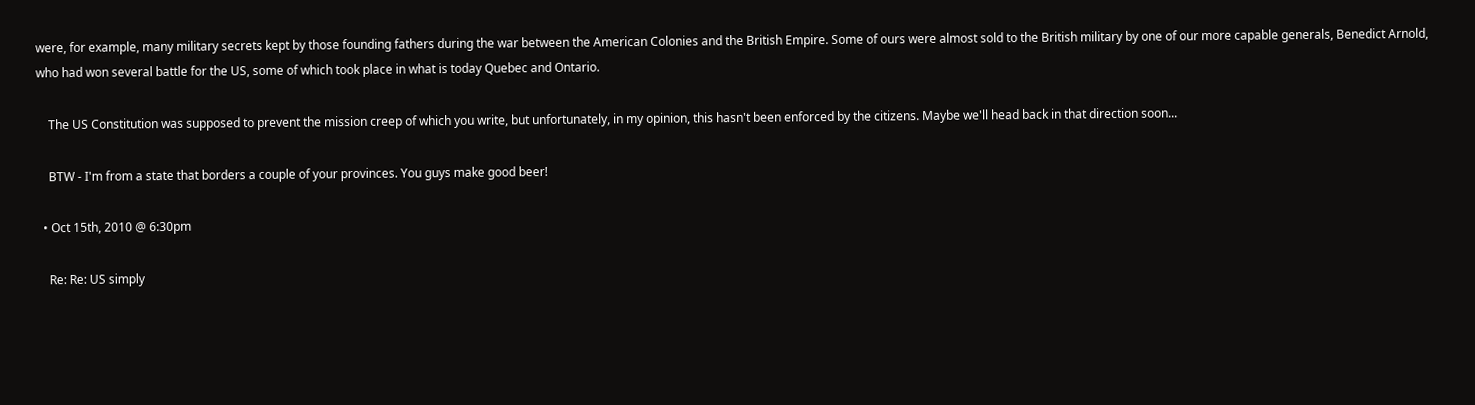were, for example, many military secrets kept by those founding fathers during the war between the American Colonies and the British Empire. Some of ours were almost sold to the British military by one of our more capable generals, Benedict Arnold, who had won several battle for the US, some of which took place in what is today Quebec and Ontario.

    The US Constitution was supposed to prevent the mission creep of which you write, but unfortunately, in my opinion, this hasn't been enforced by the citizens. Maybe we'll head back in that direction soon...

    BTW - I'm from a state that borders a couple of your provinces. You guys make good beer!

  • Oct 15th, 2010 @ 6:30pm

    Re: Re: US simply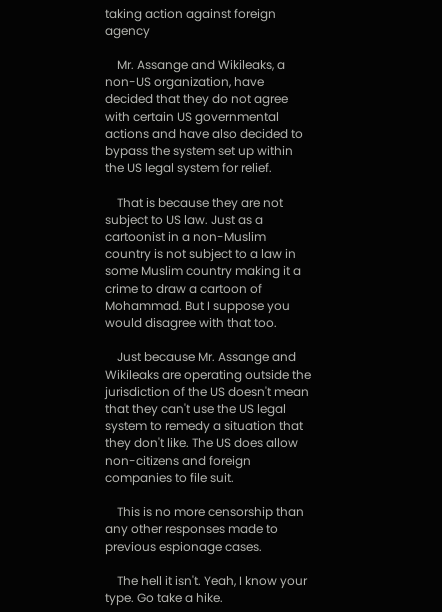taking action against foreign agency

    Mr. Assange and Wikileaks, a non-US organization, have decided that they do not agree with certain US governmental actions and have also decided to bypass the system set up within the US legal system for relief.

    That is because they are not subject to US law. Just as a cartoonist in a non-Muslim country is not subject to a law in some Muslim country making it a crime to draw a cartoon of Mohammad. But I suppose you would disagree with that too.

    Just because Mr. Assange and Wikileaks are operating outside the jurisdiction of the US doesn't mean that they can't use the US legal system to remedy a situation that they don't like. The US does allow non-citizens and foreign companies to file suit.

    This is no more censorship than any other responses made to previous espionage cases.

    The hell it isn't. Yeah, I know your type. Go take a hike.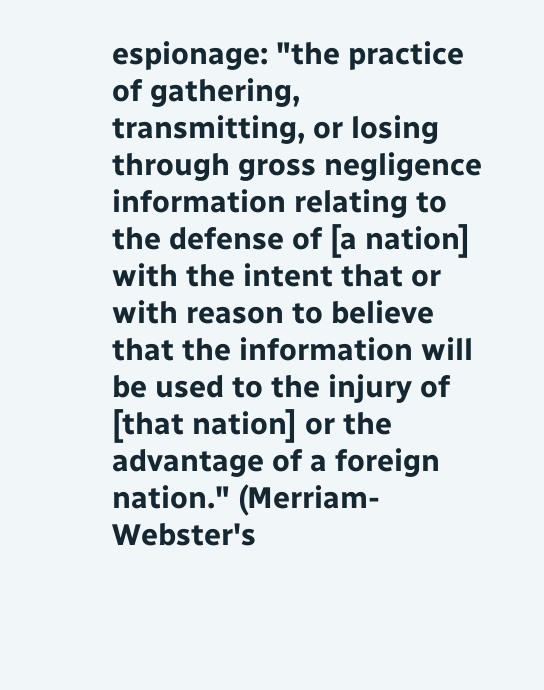espionage: "the practice of gathering, transmitting, or losing through gross negligence information relating to the defense of [a nation] with the intent that or with reason to believe that the information will be used to the injury of [that nation] or the advantage of a foreign nation." (Merriam-Webster's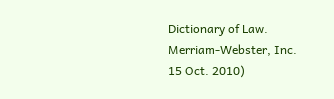Dictionary of Law. Merriam-Webster, Inc. 15 Oct. 2010)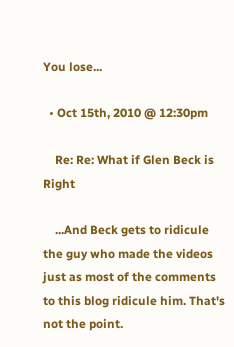You lose...

  • Oct 15th, 2010 @ 12:30pm

    Re: Re: What if Glen Beck is Right

    ...And Beck gets to ridicule the guy who made the videos just as most of the comments to this blog ridicule him. That's not the point.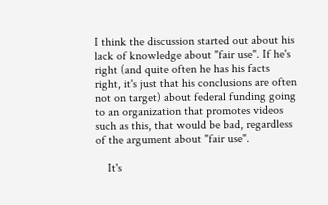I think the discussion started out about his lack of knowledge about "fair use". If he's right (and quite often he has his facts right, it's just that his conclusions are often not on target) about federal funding going to an organization that promotes videos such as this, that would be bad, regardless of the argument about "fair use".

    It's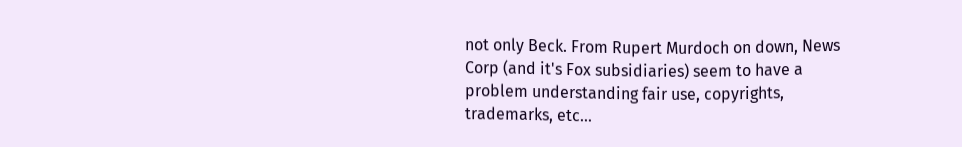not only Beck. From Rupert Murdoch on down, News Corp (and it's Fox subsidiaries) seem to have a problem understanding fair use, copyrights, trademarks, etc...